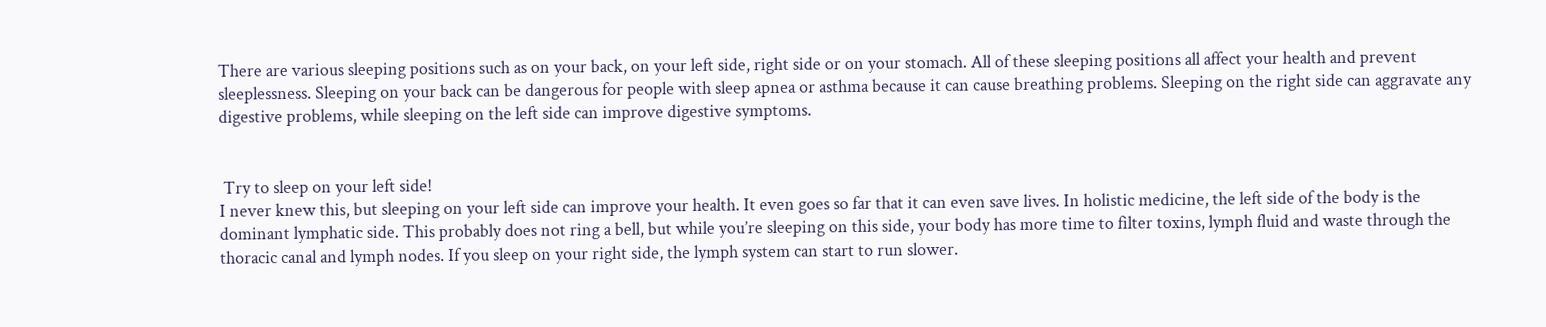There are various sleeping positions such as on your back, on your left side, right side or on your stomach. All of these sleeping positions all affect your health and prevent sleeplessness. Sleeping on your back can be dangerous for people with sleep apnea or asthma because it can cause breathing problems. Sleeping on the right side can aggravate any digestive problems, while sleeping on the left side can improve digestive symptoms.


 Try to sleep on your left side!
I never knew this, but sleeping on your left side can improve your health. It even goes so far that it can even save lives. In holistic medicine, the left side of the body is the dominant lymphatic side. This probably does not ring a bell, but while you’re sleeping on this side, your body has more time to filter toxins, lymph fluid and waste through the thoracic canal and lymph nodes. If you sleep on your right side, the lymph system can start to run slower.